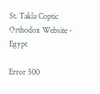St. Takla Coptic Orthodox Website - Egypt

Error 500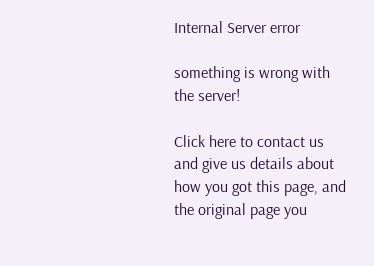Internal Server error

something is wrong with the server!

Click here to contact us and give us details about how you got this page, and the original page you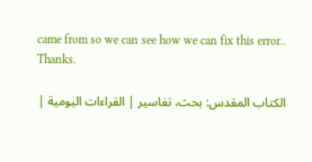came from so we can see how we can fix this error..  Thanks.

الكتاب المقدس: بحث، تفاسير | القراءات اليومية |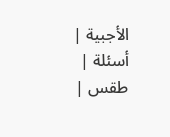الأجبية | أسئلة | طقس |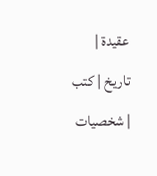عقيدة | تاريخ | كتب | شخصيات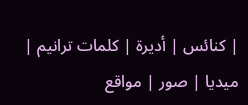| كنائس | أديرة | كلمات ترانيم | ميديا | صور | مواقع